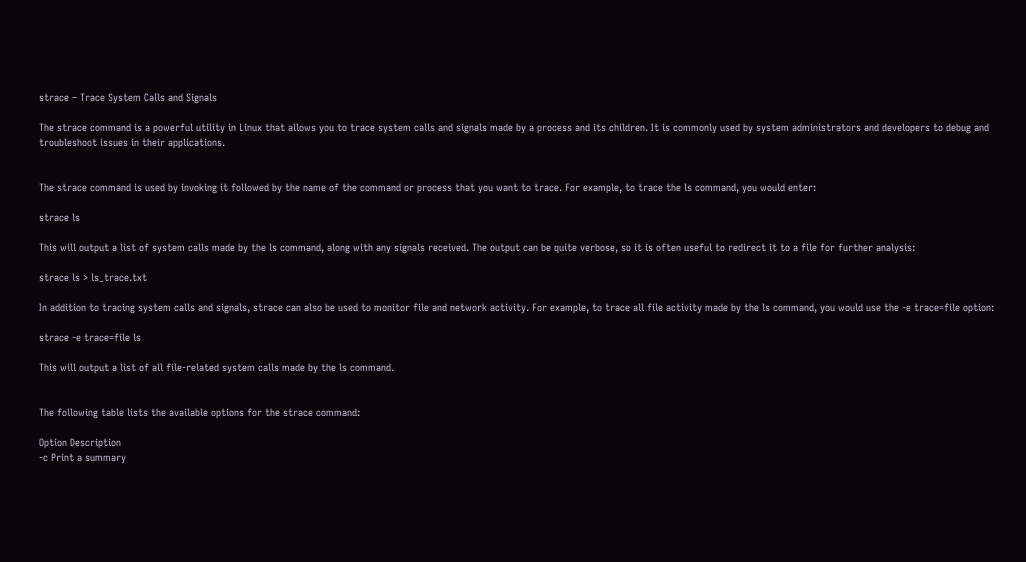strace – Trace System Calls and Signals

The strace command is a powerful utility in Linux that allows you to trace system calls and signals made by a process and its children. It is commonly used by system administrators and developers to debug and troubleshoot issues in their applications.


The strace command is used by invoking it followed by the name of the command or process that you want to trace. For example, to trace the ls command, you would enter:

strace ls

This will output a list of system calls made by the ls command, along with any signals received. The output can be quite verbose, so it is often useful to redirect it to a file for further analysis:

strace ls > ls_trace.txt

In addition to tracing system calls and signals, strace can also be used to monitor file and network activity. For example, to trace all file activity made by the ls command, you would use the -e trace=file option:

strace -e trace=file ls

This will output a list of all file-related system calls made by the ls command.


The following table lists the available options for the strace command:

Option Description
-c Print a summary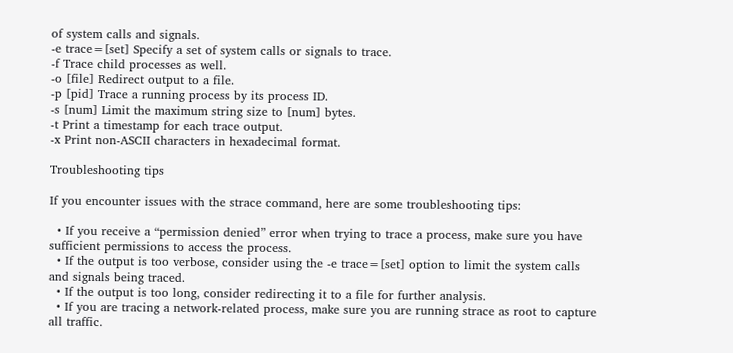of system calls and signals.
-e trace=[set] Specify a set of system calls or signals to trace.
-f Trace child processes as well.
-o [file] Redirect output to a file.
-p [pid] Trace a running process by its process ID.
-s [num] Limit the maximum string size to [num] bytes.
-t Print a timestamp for each trace output.
-x Print non-ASCII characters in hexadecimal format.

Troubleshooting tips

If you encounter issues with the strace command, here are some troubleshooting tips:

  • If you receive a “permission denied” error when trying to trace a process, make sure you have sufficient permissions to access the process.
  • If the output is too verbose, consider using the -e trace=[set] option to limit the system calls and signals being traced.
  • If the output is too long, consider redirecting it to a file for further analysis.
  • If you are tracing a network-related process, make sure you are running strace as root to capture all traffic.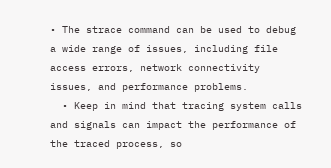• The strace command can be used to debug a wide range of issues, including file access errors, network connectivity issues, and performance problems.
  • Keep in mind that tracing system calls and signals can impact the performance of the traced process, so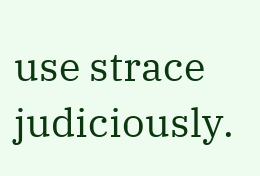use strace judiciously.